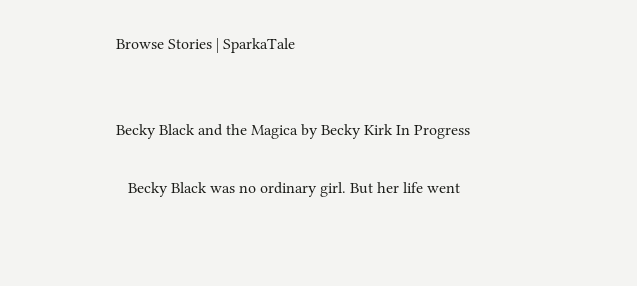Browse Stories | SparkaTale


Becky Black and the Magica by Becky Kirk In Progress

   Becky Black was no ordinary girl. But her life went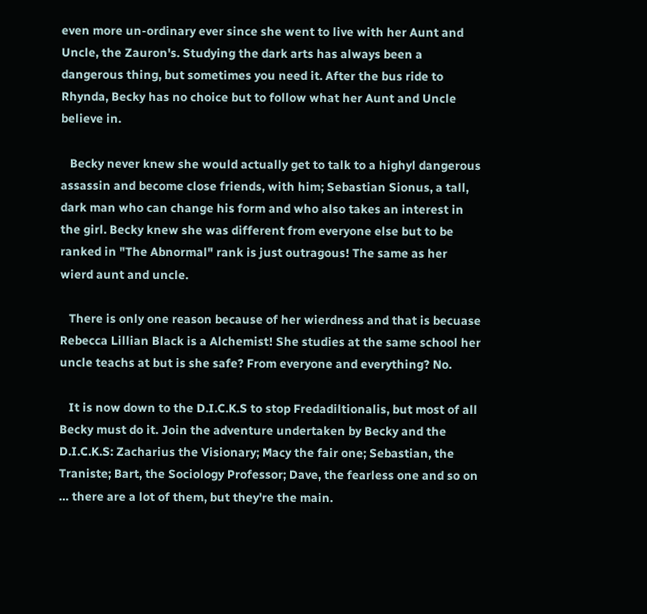even more un-ordinary ever since she went to live with her Aunt and Uncle, the Zauron's. Studying the dark arts has always been a dangerous thing, but sometimes you need it. After the bus ride to Rhynda, Becky has no choice but to follow what her Aunt and Uncle believe in.

   Becky never knew she would actually get to talk to a highyl dangerous assassin and become close friends, with him; Sebastian Sionus, a tall, dark man who can change his form and who also takes an interest in the girl. Becky knew she was different from everyone else but to be ranked in "The Abnormal" rank is just outragous! The same as her wierd aunt and uncle.

   There is only one reason because of her wierdness and that is becuase Rebecca Lillian Black is a Alchemist! She studies at the same school her uncle teachs at but is she safe? From everyone and everything? No.

   It is now down to the D.I.C.K.S to stop Fredadiltionalis, but most of all Becky must do it. Join the adventure undertaken by Becky and the D.I.C.K.S: Zacharius the Visionary; Macy the fair one; Sebastian, the Traniste; Bart, the Sociology Professor; Dave, the fearless one and so on … there are a lot of them, but they're the main.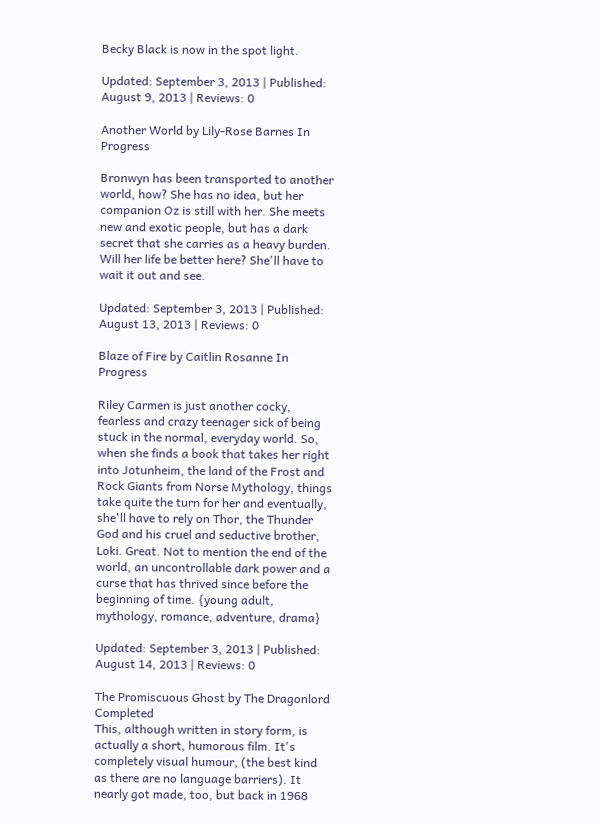Becky Black is now in the spot light.

Updated: September 3, 2013 | Published: August 9, 2013 | Reviews: 0

Another World by Lily-Rose Barnes In Progress

Bronwyn has been transported to another world, how? She has no idea, but her companion Oz is still with her. She meets new and exotic people, but has a dark secret that she carries as a heavy burden. Will her life be better here? She'll have to wait it out and see.

Updated: September 3, 2013 | Published: August 13, 2013 | Reviews: 0

Blaze of Fire by Caitlin Rosanne In Progress

Riley Carmen is just another cocky, fearless and crazy teenager sick of being stuck in the normal, everyday world. So, when she finds a book that takes her right into Jotunheim, the land of the Frost and Rock Giants from Norse Mythology, things take quite the turn for her and eventually, she'll have to rely on Thor, the Thunder God and his cruel and seductive brother, Loki. Great. Not to mention the end of the world, an uncontrollable dark power and a curse that has thrived since before the beginning of time. {young adult, mythology, romance, adventure, drama}

Updated: September 3, 2013 | Published: August 14, 2013 | Reviews: 0

The Promiscuous Ghost by The Dragonlord Completed
This, although written in story form, is actually a short, humorous film. It's completely visual humour, (the best kind as there are no language barriers). It nearly got made, too, but back in 1968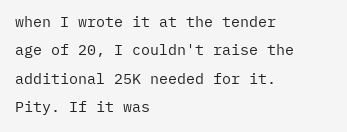when I wrote it at the tender age of 20, I couldn't raise the additional 25K needed for it. Pity. If it was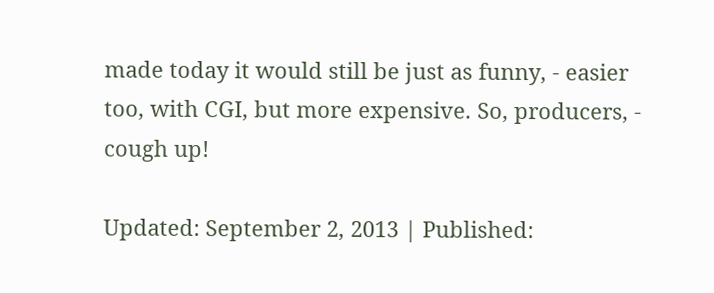made today it would still be just as funny, - easier too, with CGI, but more expensive. So, producers, - cough up!

Updated: September 2, 2013 | Published: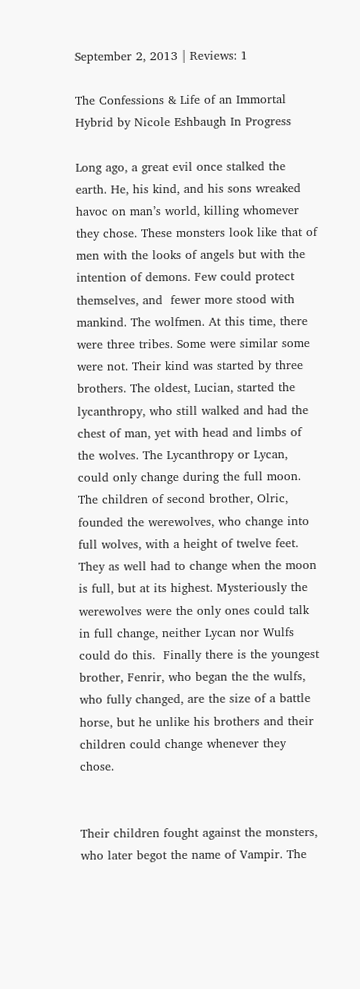September 2, 2013 | Reviews: 1

The Confessions & Life of an Immortal Hybrid by Nicole Eshbaugh In Progress

Long ago, a great evil once stalked the earth. He, his kind, and his sons wreaked havoc on man’s world, killing whomever they chose. These monsters look like that of men with the looks of angels but with the intention of demons. Few could protect themselves, and  fewer more stood with mankind. The wolfmen. At this time, there were three tribes. Some were similar some were not. Their kind was started by three brothers. The oldest, Lucian, started the lycanthropy, who still walked and had the chest of man, yet with head and limbs of the wolves. The Lycanthropy or Lycan, could only change during the full moon. The children of second brother, Olric, founded the werewolves, who change into full wolves, with a height of twelve feet. They as well had to change when the moon is full, but at its highest. Mysteriously the werewolves were the only ones could talk in full change, neither Lycan nor Wulfs could do this.  Finally there is the youngest brother, Fenrir, who began the the wulfs, who fully changed, are the size of a battle horse, but he unlike his brothers and their children could change whenever they chose.


Their children fought against the monsters, who later begot the name of Vampir. The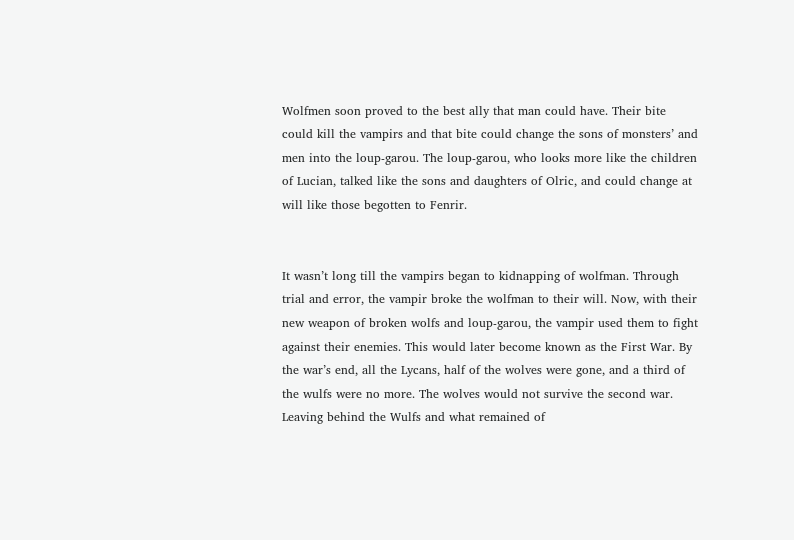Wolfmen soon proved to the best ally that man could have. Their bite could kill the vampirs and that bite could change the sons of monsters’ and men into the loup-garou. The loup-garou, who looks more like the children of Lucian, talked like the sons and daughters of Olric, and could change at will like those begotten to Fenrir.


It wasn’t long till the vampirs began to kidnapping of wolfman. Through trial and error, the vampir broke the wolfman to their will. Now, with their new weapon of broken wolfs and loup-garou, the vampir used them to fight against their enemies. This would later become known as the First War. By the war’s end, all the Lycans, half of the wolves were gone, and a third of the wulfs were no more. The wolves would not survive the second war. Leaving behind the Wulfs and what remained of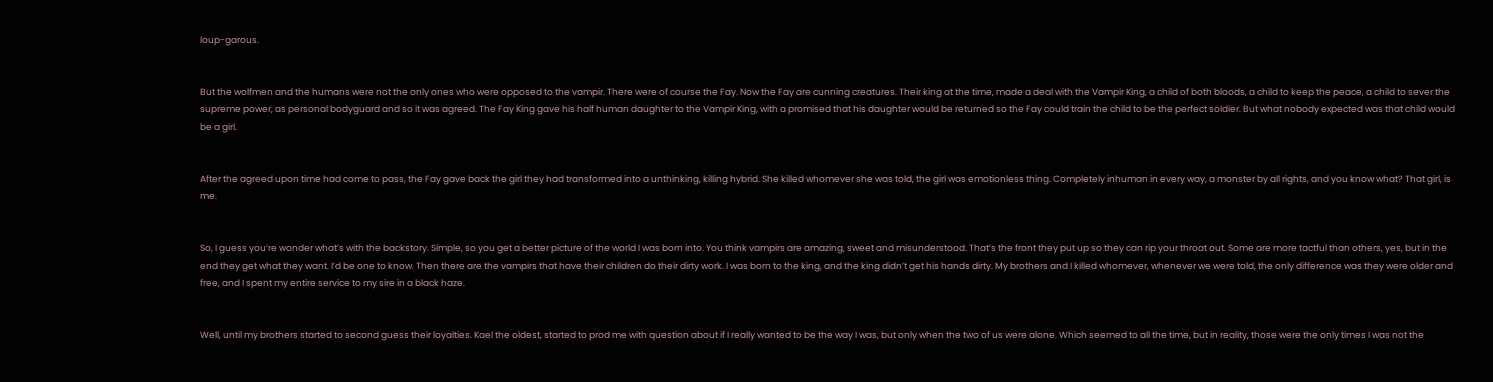loup-garous.


But the wolfmen and the humans were not the only ones who were opposed to the vampir. There were of course the Fay. Now the Fay are cunning creatures. Their king at the time, made a deal with the Vampir King, a child of both bloods, a child to keep the peace, a child to sever the supreme power, as personal bodyguard and so it was agreed. The Fay King gave his half human daughter to the Vampir King, with a promised that his daughter would be returned so the Fay could train the child to be the perfect soldier. But what nobody expected was that child would be a girl.


After the agreed upon time had come to pass, the Fay gave back the girl they had transformed into a unthinking, killing hybrid. She killed whomever she was told, the girl was emotionless thing. Completely inhuman in every way, a monster by all rights, and you know what? That girl, is me.


So, I guess you’re wonder what’s with the backstory. Simple, so you get a better picture of the world I was born into. You think vampirs are amazing, sweet and misunderstood. That’s the front they put up so they can rip your throat out. Some are more tactful than others, yes, but in the end they get what they want. I’d be one to know. Then there are the vampirs that have their children do their dirty work. I was born to the king, and the king didn’t get his hands dirty. My brothers and I killed whomever, whenever we were told, the only difference was they were older and free, and I spent my entire service to my sire in a black haze.


Well, until my brothers started to second guess their loyalties. Kael the oldest, started to prod me with question about if I really wanted to be the way I was, but only when the two of us were alone. Which seemed to all the time, but in reality, those were the only times I was not the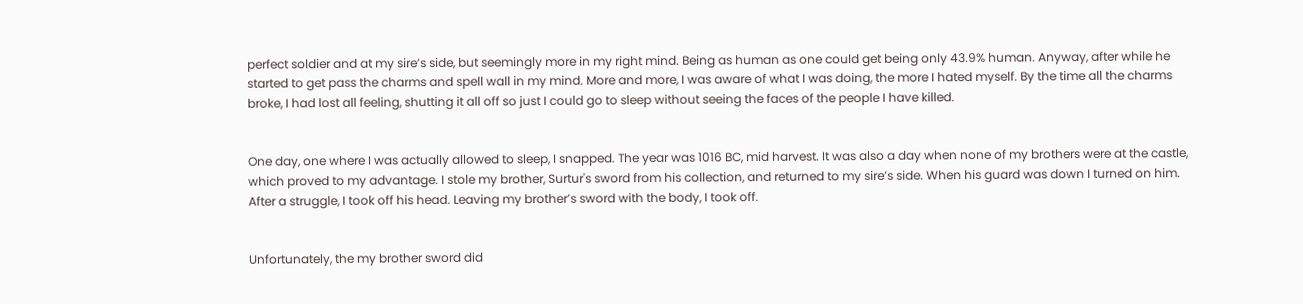perfect soldier and at my sire’s side, but seemingly more in my right mind. Being as human as one could get being only 43.9% human. Anyway, after while he started to get pass the charms and spell wall in my mind. More and more, I was aware of what I was doing, the more I hated myself. By the time all the charms broke, I had lost all feeling, shutting it all off so just I could go to sleep without seeing the faces of the people I have killed.


One day, one where I was actually allowed to sleep, I snapped. The year was 1016 BC, mid harvest. It was also a day when none of my brothers were at the castle, which proved to my advantage. I stole my brother, Surtur's sword from his collection, and returned to my sire’s side. When his guard was down I turned on him. After a struggle, I took off his head. Leaving my brother’s sword with the body, I took off.


Unfortunately, the my brother sword did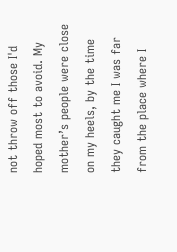not throw off those I'd hoped most to avoid. My mother’s people were close on my heels, by the time they caught me I was far from the place where I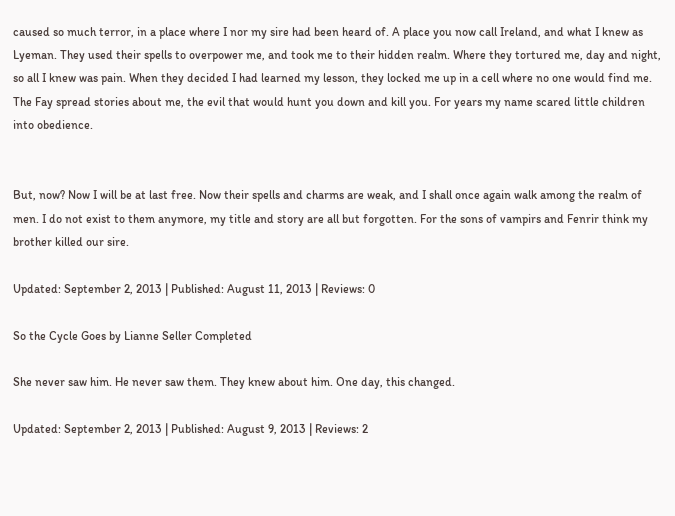caused so much terror, in a place where I nor my sire had been heard of. A place you now call Ireland, and what I knew as Lyeman. They used their spells to overpower me, and took me to their hidden realm. Where they tortured me, day and night, so all I knew was pain. When they decided I had learned my lesson, they locked me up in a cell where no one would find me. The Fay spread stories about me, the evil that would hunt you down and kill you. For years my name scared little children into obedience.


But, now? Now I will be at last free. Now their spells and charms are weak, and I shall once again walk among the realm of men. I do not exist to them anymore, my title and story are all but forgotten. For the sons of vampirs and Fenrir think my brother killed our sire.

Updated: September 2, 2013 | Published: August 11, 2013 | Reviews: 0

So the Cycle Goes by Lianne Seller Completed

She never saw him. He never saw them. They knew about him. One day, this changed.

Updated: September 2, 2013 | Published: August 9, 2013 | Reviews: 2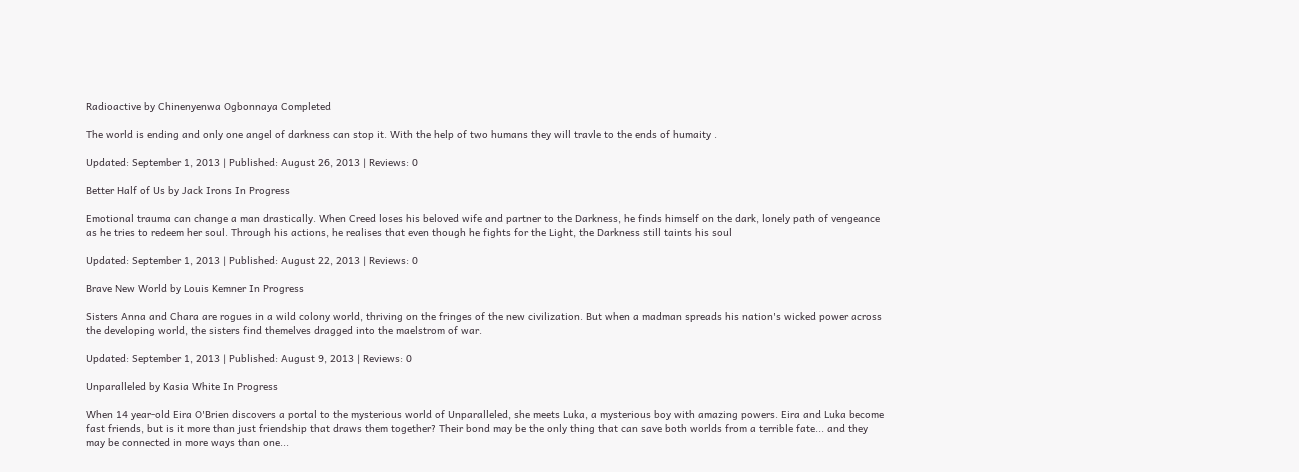Radioactive by Chinenyenwa Ogbonnaya Completed

The world is ending and only one angel of darkness can stop it. With the help of two humans they will travle to the ends of humaity .

Updated: September 1, 2013 | Published: August 26, 2013 | Reviews: 0

Better Half of Us by Jack Irons In Progress

Emotional trauma can change a man drastically. When Creed loses his beloved wife and partner to the Darkness, he finds himself on the dark, lonely path of vengeance as he tries to redeem her soul. Through his actions, he realises that even though he fights for the Light, the Darkness still taints his soul

Updated: September 1, 2013 | Published: August 22, 2013 | Reviews: 0

Brave New World by Louis Kemner In Progress

Sisters Anna and Chara are rogues in a wild colony world, thriving on the fringes of the new civilization. But when a madman spreads his nation's wicked power across the developing world, the sisters find themelves dragged into the maelstrom of war.

Updated: September 1, 2013 | Published: August 9, 2013 | Reviews: 0

Unparalleled by Kasia White In Progress

When 14 year-old Eira O'Brien discovers a portal to the mysterious world of Unparalleled, she meets Luka, a mysterious boy with amazing powers. Eira and Luka become fast friends, but is it more than just friendship that draws them together? Their bond may be the only thing that can save both worlds from a terrible fate... and they may be connected in more ways than one...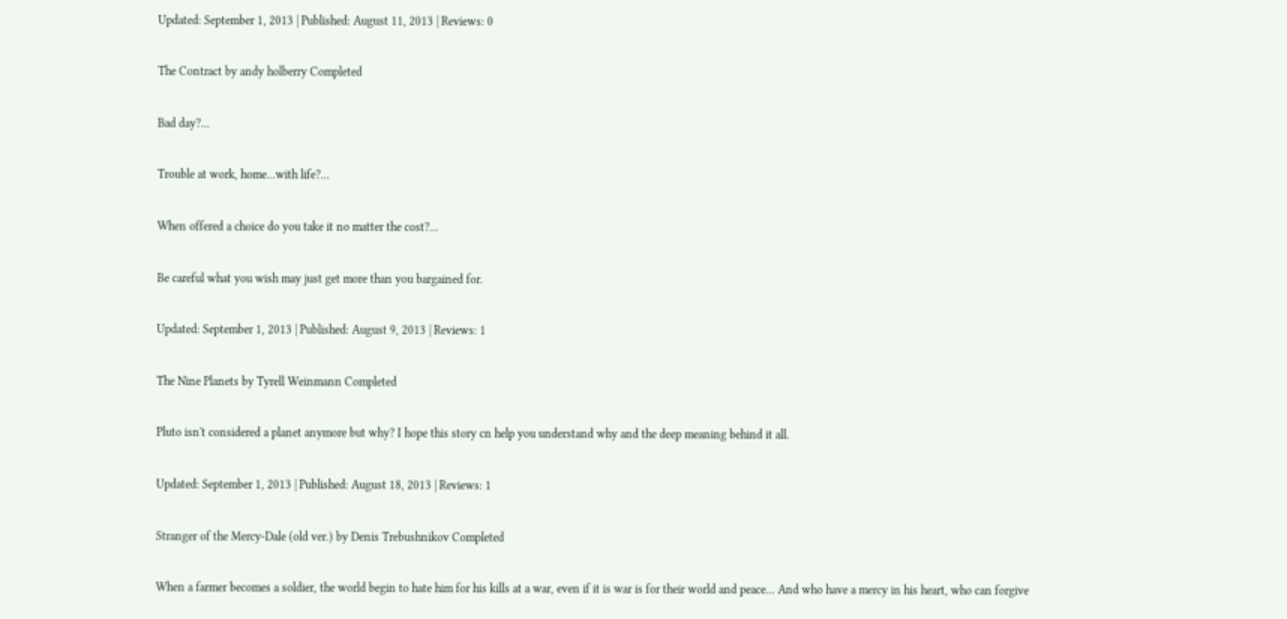Updated: September 1, 2013 | Published: August 11, 2013 | Reviews: 0

The Contract by andy holberry Completed

Bad day?...

Trouble at work, home...with life?...

When offered a choice do you take it no matter the cost?...

Be careful what you wish may just get more than you bargained for.

Updated: September 1, 2013 | Published: August 9, 2013 | Reviews: 1

The Nine Planets by Tyrell Weinmann Completed

Pluto isn't considered a planet anymore but why? I hope this story cn help you understand why and the deep meaning behind it all.

Updated: September 1, 2013 | Published: August 18, 2013 | Reviews: 1

Stranger of the Mercy-Dale (old ver.) by Denis Trebushnikov Completed

When a farmer becomes a soldier, the world begin to hate him for his kills at a war, even if it is war is for their world and peace... And who have a mercy in his heart, who can forgive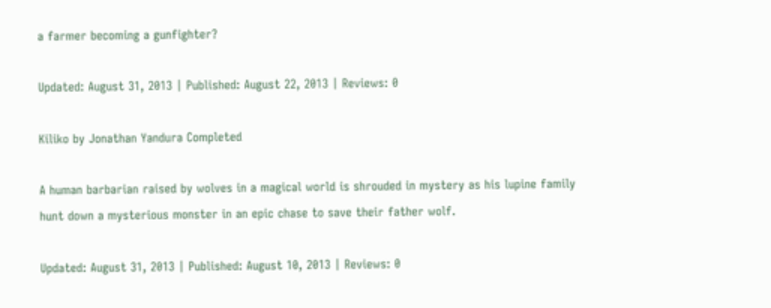a farmer becoming a gunfighter?

Updated: August 31, 2013 | Published: August 22, 2013 | Reviews: 0

Kiliko by Jonathan Yandura Completed

A human barbarian raised by wolves in a magical world is shrouded in mystery as his lupine family hunt down a mysterious monster in an epic chase to save their father wolf.

Updated: August 31, 2013 | Published: August 10, 2013 | Reviews: 0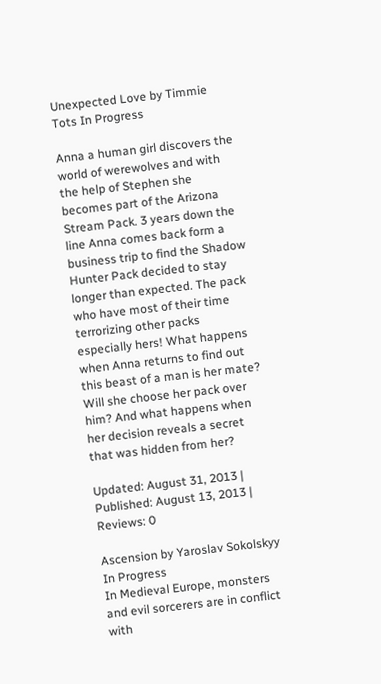Unexpected Love by Timmie Tots In Progress

Anna a human girl discovers the world of werewolves and with the help of Stephen she becomes part of the Arizona Stream Pack. 3 years down the line Anna comes back form a business trip to find the Shadow Hunter Pack decided to stay longer than expected. The pack who have most of their time terrorizing other packs especially hers! What happens when Anna returns to find out this beast of a man is her mate? Will she choose her pack over him? And what happens when her decision reveals a secret that was hidden from her?

Updated: August 31, 2013 | Published: August 13, 2013 | Reviews: 0

Ascension by Yaroslav Sokolskyy In Progress
In Medieval Europe, monsters and evil sorcerers are in conflict with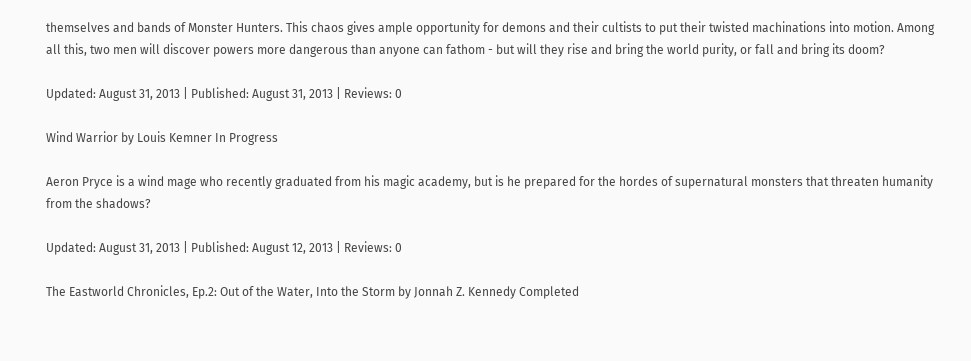themselves and bands of Monster Hunters. This chaos gives ample opportunity for demons and their cultists to put their twisted machinations into motion. Among all this, two men will discover powers more dangerous than anyone can fathom - but will they rise and bring the world purity, or fall and bring its doom?

Updated: August 31, 2013 | Published: August 31, 2013 | Reviews: 0

Wind Warrior by Louis Kemner In Progress

Aeron Pryce is a wind mage who recently graduated from his magic academy, but is he prepared for the hordes of supernatural monsters that threaten humanity from the shadows?

Updated: August 31, 2013 | Published: August 12, 2013 | Reviews: 0

The Eastworld Chronicles, Ep.2: Out of the Water, Into the Storm by Jonnah Z. Kennedy Completed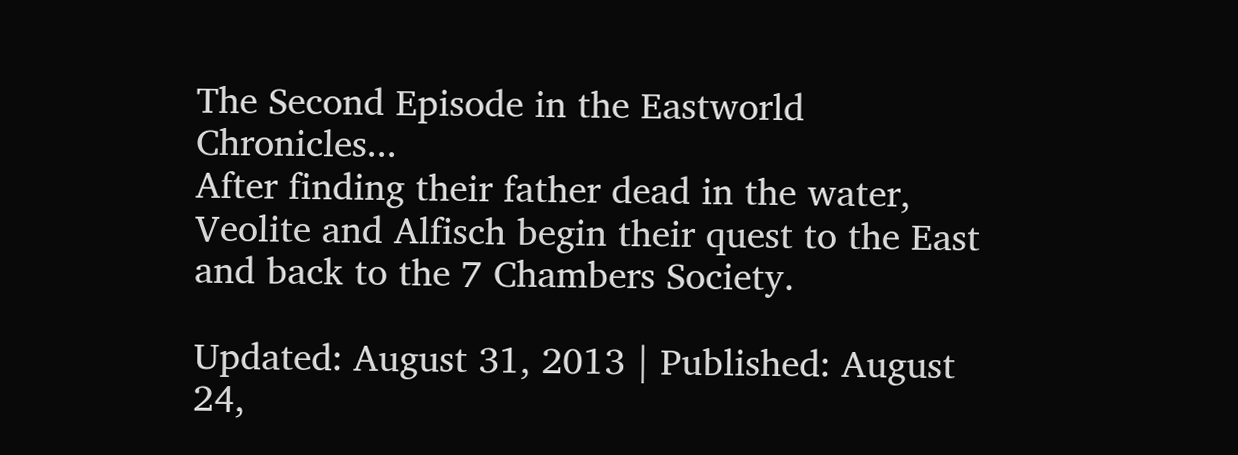The Second Episode in the Eastworld Chronicles...
After finding their father dead in the water, Veolite and Alfisch begin their quest to the East and back to the 7 Chambers Society.

Updated: August 31, 2013 | Published: August 24,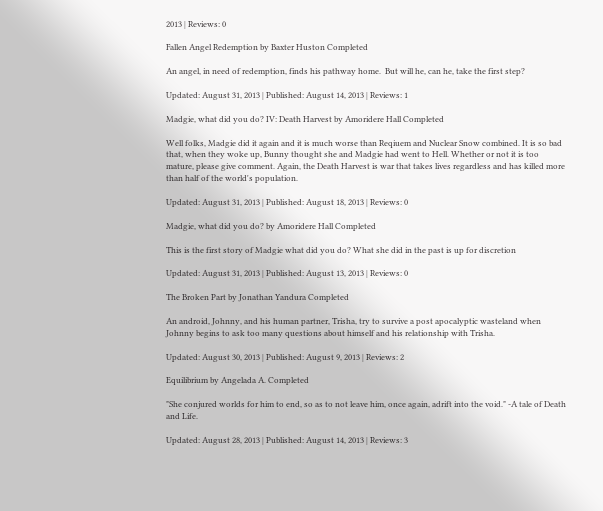2013 | Reviews: 0

Fallen Angel Redemption by Baxter Huston Completed

An angel, in need of redemption, finds his pathway home.  But will he, can he, take the first step?

Updated: August 31, 2013 | Published: August 14, 2013 | Reviews: 1

Madgie, what did you do? IV: Death Harvest by Amoridere Hall Completed

Well folks, Madgie did it again and it is much worse than Reqiuem and Nuclear Snow combined. It is so bad that, when they woke up, Bunny thought she and Madgie had went to Hell. Whether or not it is too mature, please give comment. Again, the Death Harvest is war that takes lives regardless and has killed more than half of the world's population.

Updated: August 31, 2013 | Published: August 18, 2013 | Reviews: 0

Madgie, what did you do? by Amoridere Hall Completed

This is the first story of Madgie what did you do? What she did in the past is up for discretion

Updated: August 31, 2013 | Published: August 13, 2013 | Reviews: 0

The Broken Part by Jonathan Yandura Completed

An android, Johnny, and his human partner, Trisha, try to survive a post apocalyptic wasteland when Johnny begins to ask too many questions about himself and his relationship with Trisha.

Updated: August 30, 2013 | Published: August 9, 2013 | Reviews: 2

Equilibrium by Angelada A. Completed

"She conjured worlds for him to end, so as to not leave him, once again, adrift into the void." -A tale of Death and Life.

Updated: August 28, 2013 | Published: August 14, 2013 | Reviews: 3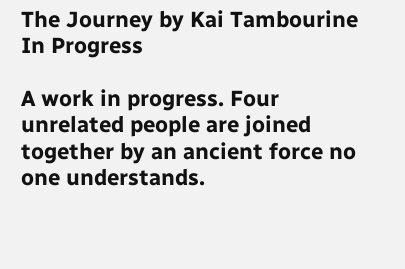The Journey by Kai Tambourine In Progress

A work in progress. Four unrelated people are joined together by an ancient force no one understands.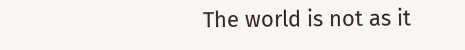The world is not as it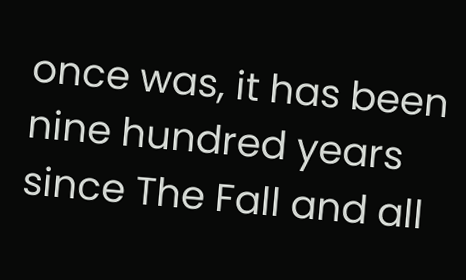once was, it has been nine hundred years since The Fall and all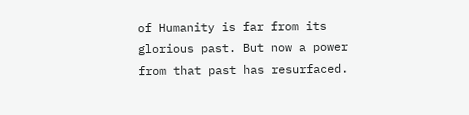of Humanity is far from its glorious past. But now a power from that past has resurfaced.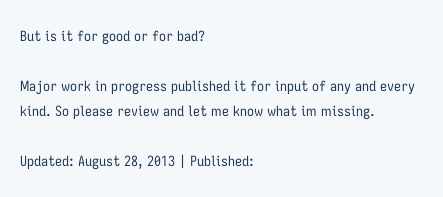But is it for good or for bad?

Major work in progress published it for input of any and every kind. So please review and let me know what im missing.

Updated: August 28, 2013 | Published: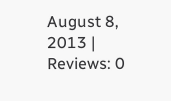August 8, 2013 | Reviews: 0